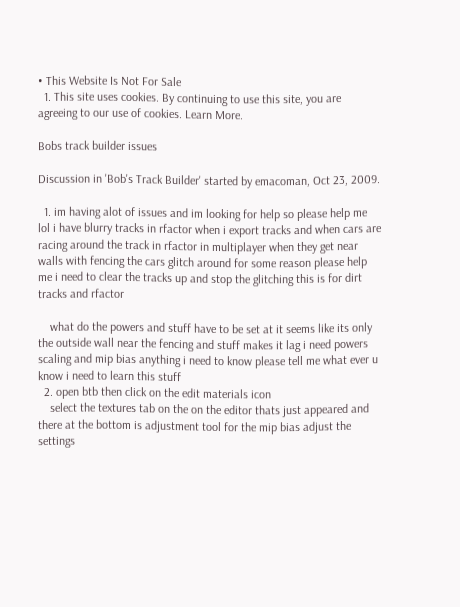• This Website Is Not For Sale
  1. This site uses cookies. By continuing to use this site, you are agreeing to our use of cookies. Learn More.

Bobs track builder issues

Discussion in 'Bob's Track Builder' started by emacoman, Oct 23, 2009.

  1. im having alot of issues and im looking for help so please help me lol i have blurry tracks in rfactor when i export tracks and when cars are racing around the track in rfactor in multiplayer when they get near walls with fencing the cars glitch around for some reason please help me i need to clear the tracks up and stop the glitching this is for dirt tracks and rfactor

    what do the powers and stuff have to be set at it seems like its only the outside wall near the fencing and stuff makes it lag i need powers scaling and mip bias anything i need to know please tell me what ever u know i need to learn this stuff
  2. open btb then click on the edit materials icon
    select the textures tab on the on the editor thats just appeared and there at the bottom is adjustment tool for the mip bias adjust the settings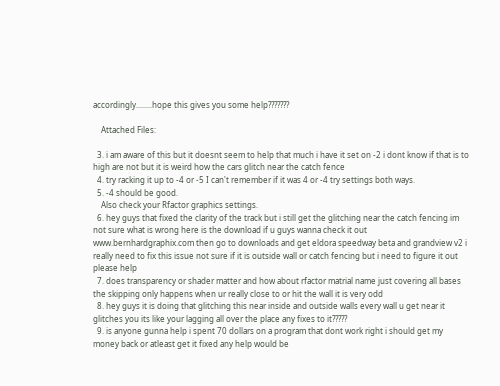accordingly........hope this gives you some help???????

    Attached Files:

  3. i am aware of this but it doesnt seem to help that much i have it set on -2 i dont know if that is to high are not but it is weird how the cars glitch near the catch fence
  4. try racking it up to -4 or -5 I can't remember if it was 4 or -4 try settings both ways.
  5. -4 should be good.
    Also check your Rfactor graphics settings.
  6. hey guys that fixed the clarity of the track but i still get the glitching near the catch fencing im not sure what is wrong here is the download if u guys wanna check it out www.bernhardgraphix.com then go to downloads and get eldora speedway beta and grandview v2 i really need to fix this issue not sure if it is outside wall or catch fencing but i need to figure it out please help
  7. does transparency or shader matter and how about rfactor matrial name just covering all bases the skipping only happens when ur really close to or hit the wall it is very odd
  8. hey guys it is doing that glitching this near inside and outside walls every wall u get near it glitches you its like your lagging all over the place any fixes to it?????
  9. is anyone gunna help i spent 70 dollars on a program that dont work right i should get my money back or atleast get it fixed any help would be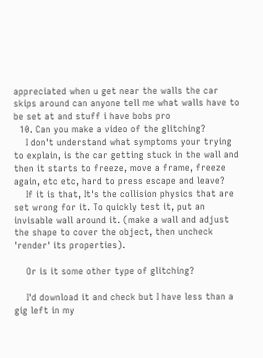appreciated when u get near the walls the car skips around can anyone tell me what walls have to be set at and stuff i have bobs pro
  10. Can you make a video of the glitching?
    I don't understand what symptoms your trying to explain, is the car getting stuck in the wall and then it starts to freeze, move a frame, freeze again, etc etc, hard to press escape and leave?
    If it is that, It's the collision physics that are set wrong for it. To quickly test it, put an invisable wall around it. (make a wall and adjust the shape to cover the object, then uncheck 'render' its properties).

    Or is it some other type of glitching?

    I'd download it and check but I have less than a gig left in my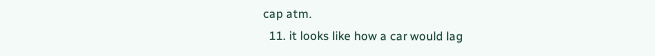cap atm.
  11. it looks like how a car would lag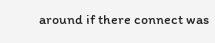around if there connect was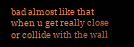bad almost like that when u get really close or collide with the wall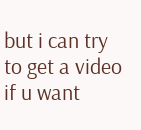but i can try to get a video if u want